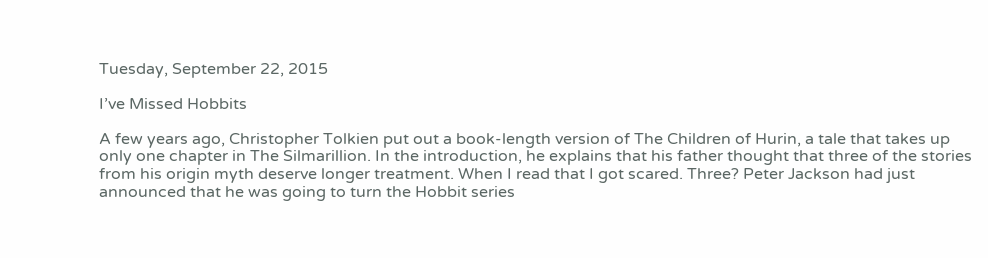Tuesday, September 22, 2015

I’ve Missed Hobbits

A few years ago, Christopher Tolkien put out a book-length version of The Children of Hurin, a tale that takes up only one chapter in The Silmarillion. In the introduction, he explains that his father thought that three of the stories from his origin myth deserve longer treatment. When I read that I got scared. Three? Peter Jackson had just announced that he was going to turn the Hobbit series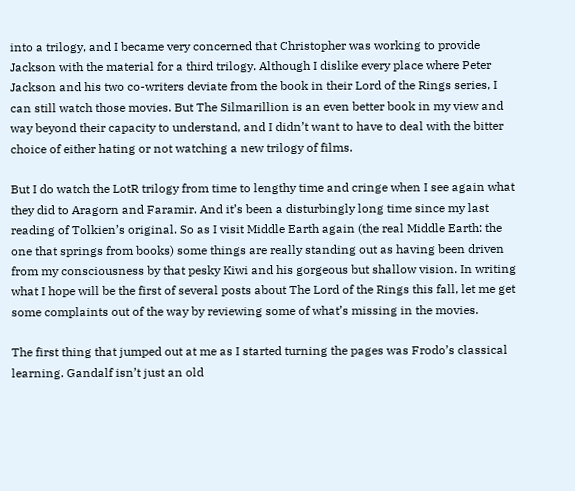into a trilogy, and I became very concerned that Christopher was working to provide Jackson with the material for a third trilogy. Although I dislike every place where Peter Jackson and his two co-writers deviate from the book in their Lord of the Rings series, I can still watch those movies. But The Silmarillion is an even better book in my view and way beyond their capacity to understand, and I didn’t want to have to deal with the bitter choice of either hating or not watching a new trilogy of films.

But I do watch the LotR trilogy from time to lengthy time and cringe when I see again what they did to Aragorn and Faramir. And it’s been a disturbingly long time since my last reading of Tolkien’s original. So as I visit Middle Earth again (the real Middle Earth: the one that springs from books) some things are really standing out as having been driven from my consciousness by that pesky Kiwi and his gorgeous but shallow vision. In writing what I hope will be the first of several posts about The Lord of the Rings this fall, let me get some complaints out of the way by reviewing some of what’s missing in the movies.

The first thing that jumped out at me as I started turning the pages was Frodo’s classical learning. Gandalf isn’t just an old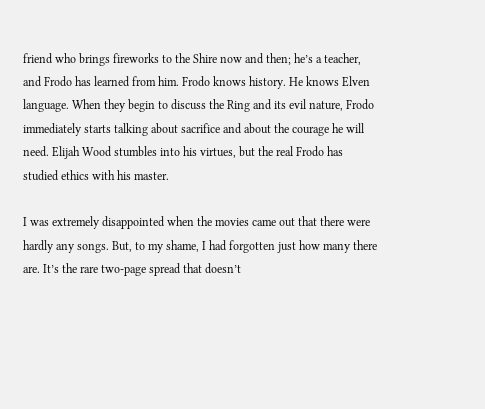friend who brings fireworks to the Shire now and then; he’s a teacher, and Frodo has learned from him. Frodo knows history. He knows Elven language. When they begin to discuss the Ring and its evil nature, Frodo immediately starts talking about sacrifice and about the courage he will need. Elijah Wood stumbles into his virtues, but the real Frodo has studied ethics with his master.

I was extremely disappointed when the movies came out that there were hardly any songs. But, to my shame, I had forgotten just how many there are. It’s the rare two-page spread that doesn’t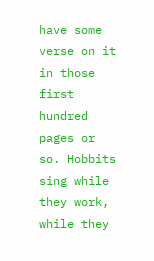have some verse on it in those first hundred pages or so. Hobbits sing while they work, while they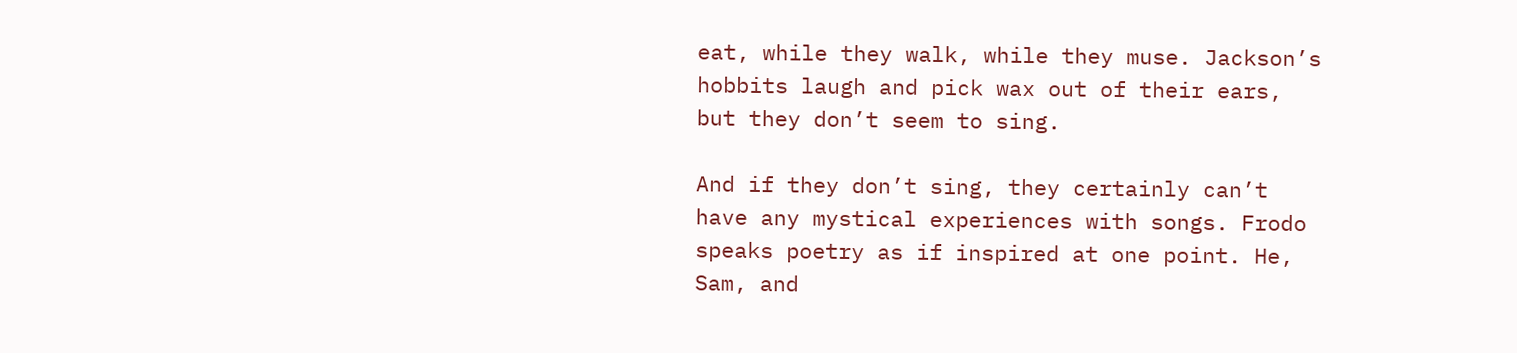eat, while they walk, while they muse. Jackson’s hobbits laugh and pick wax out of their ears, but they don’t seem to sing.

And if they don’t sing, they certainly can’t have any mystical experiences with songs. Frodo speaks poetry as if inspired at one point. He, Sam, and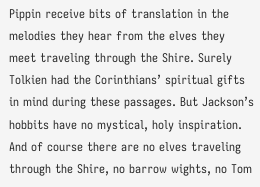Pippin receive bits of translation in the melodies they hear from the elves they meet traveling through the Shire. Surely Tolkien had the Corinthians’ spiritual gifts in mind during these passages. But Jackson’s hobbits have no mystical, holy inspiration. And of course there are no elves traveling through the Shire, no barrow wights, no Tom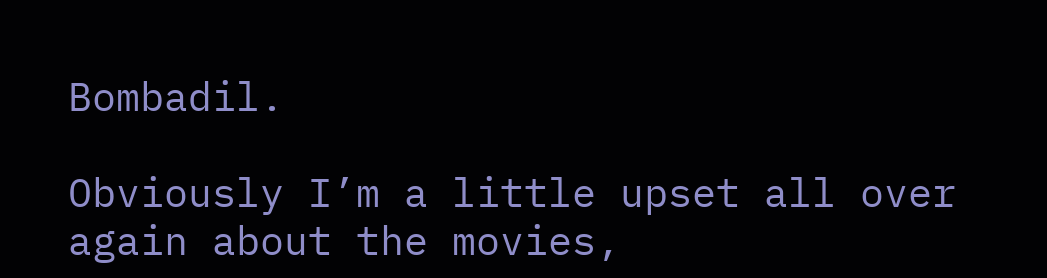Bombadil.

Obviously I’m a little upset all over again about the movies,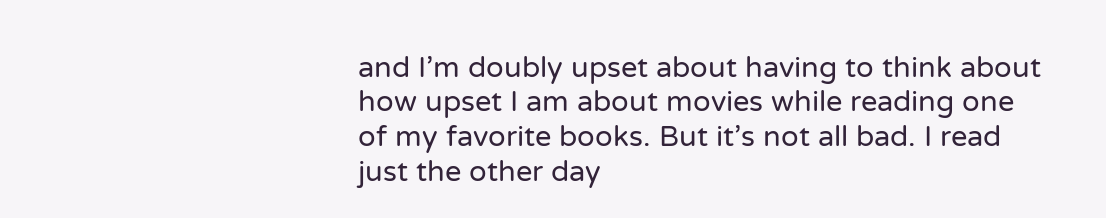and I’m doubly upset about having to think about how upset I am about movies while reading one of my favorite books. But it’s not all bad. I read just the other day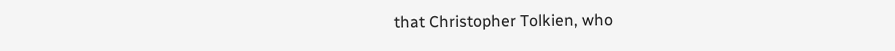that Christopher Tolkien, who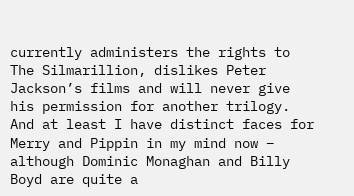currently administers the rights to The Silmarillion, dislikes Peter Jackson’s films and will never give his permission for another trilogy. And at least I have distinct faces for Merry and Pippin in my mind now – although Dominic Monaghan and Billy Boyd are quite a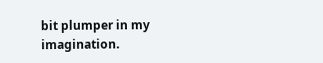bit plumper in my imagination.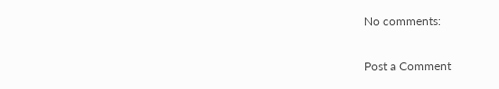No comments:

Post a Comment